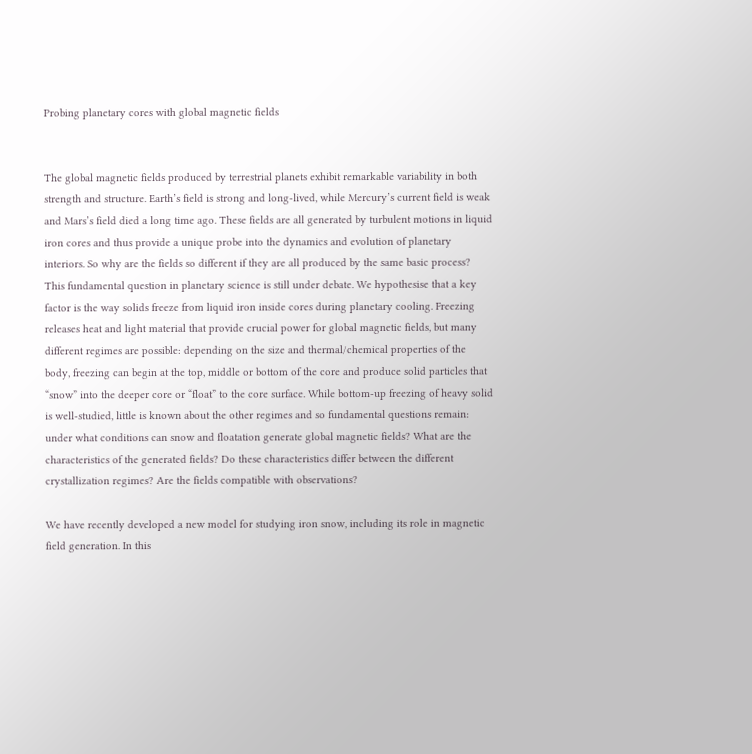Probing planetary cores with global magnetic fields


The global magnetic fields produced by terrestrial planets exhibit remarkable variability in both strength and structure. Earth’s field is strong and long-lived, while Mercury’s current field is weak and Mars’s field died a long time ago. These fields are all generated by turbulent motions in liquid iron cores and thus provide a unique probe into the dynamics and evolution of planetary interiors. So why are the fields so different if they are all produced by the same basic process? This fundamental question in planetary science is still under debate. We hypothesise that a key factor is the way solids freeze from liquid iron inside cores during planetary cooling. Freezing releases heat and light material that provide crucial power for global magnetic fields, but many different regimes are possible: depending on the size and thermal/chemical properties of the body, freezing can begin at the top, middle or bottom of the core and produce solid particles that “snow” into the deeper core or “float” to the core surface. While bottom-up freezing of heavy solid is well-studied, little is known about the other regimes and so fundamental questions remain: under what conditions can snow and floatation generate global magnetic fields? What are the characteristics of the generated fields? Do these characteristics differ between the different crystallization regimes? Are the fields compatible with observations?

We have recently developed a new model for studying iron snow, including its role in magnetic field generation. In this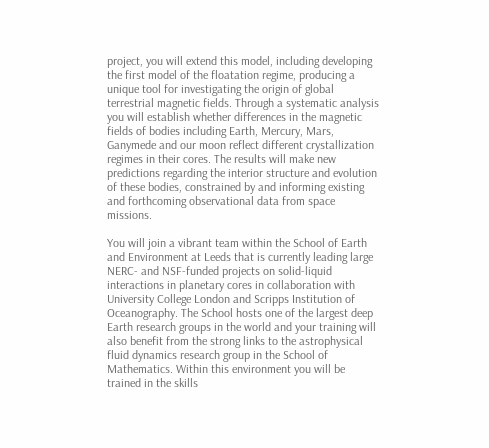project, you will extend this model, including developing the first model of the floatation regime, producing a unique tool for investigating the origin of global terrestrial magnetic fields. Through a systematic analysis you will establish whether differences in the magnetic fields of bodies including Earth, Mercury, Mars, Ganymede and our moon reflect different crystallization regimes in their cores. The results will make new predictions regarding the interior structure and evolution of these bodies, constrained by and informing existing and forthcoming observational data from space missions.

You will join a vibrant team within the School of Earth and Environment at Leeds that is currently leading large NERC- and NSF-funded projects on solid-liquid interactions in planetary cores in collaboration with University College London and Scripps Institution of Oceanography. The School hosts one of the largest deep Earth research groups in the world and your training will also benefit from the strong links to the astrophysical fluid dynamics research group in the School of Mathematics. Within this environment you will be trained in the skills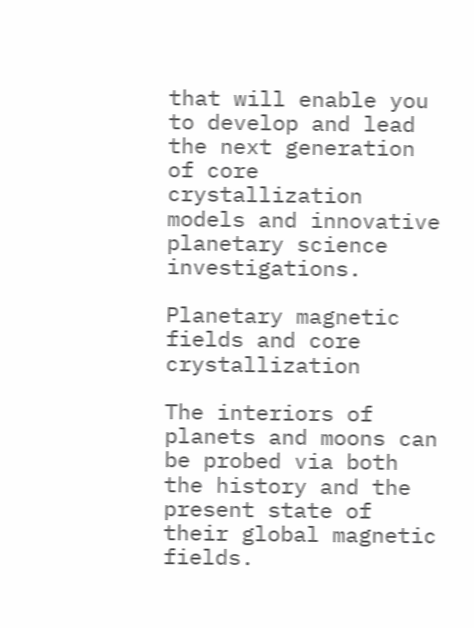that will enable you to develop and lead the next generation of core crystallization models and innovative planetary science investigations.

Planetary magnetic fields and core crystallization

The interiors of planets and moons can be probed via both the history and the present state of their global magnetic fields.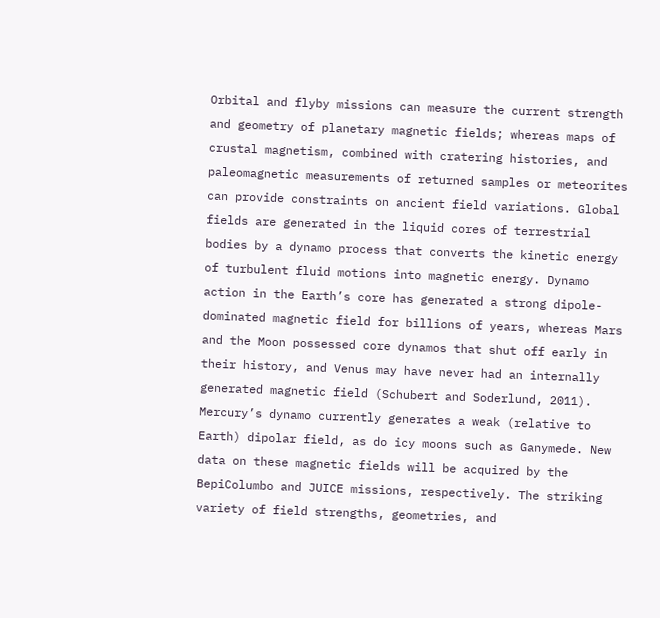Orbital and flyby missions can measure the current strength and geometry of planetary magnetic fields; whereas maps of crustal magnetism, combined with cratering histories, and paleomagnetic measurements of returned samples or meteorites can provide constraints on ancient field variations. Global fields are generated in the liquid cores of terrestrial bodies by a dynamo process that converts the kinetic energy of turbulent fluid motions into magnetic energy. Dynamo action in the Earth’s core has generated a strong dipole-dominated magnetic field for billions of years, whereas Mars and the Moon possessed core dynamos that shut off early in their history, and Venus may have never had an internally generated magnetic field (Schubert and Soderlund, 2011). Mercury’s dynamo currently generates a weak (relative to Earth) dipolar field, as do icy moons such as Ganymede. New data on these magnetic fields will be acquired by the BepiColumbo and JUICE missions, respectively. The striking variety of field strengths, geometries, and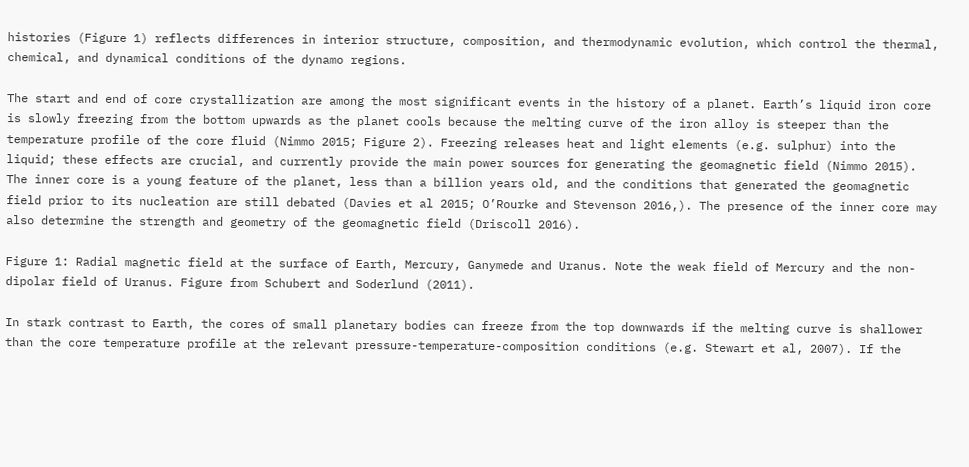histories (Figure 1) reflects differences in interior structure, composition, and thermodynamic evolution, which control the thermal, chemical, and dynamical conditions of the dynamo regions.

The start and end of core crystallization are among the most significant events in the history of a planet. Earth’s liquid iron core is slowly freezing from the bottom upwards as the planet cools because the melting curve of the iron alloy is steeper than the temperature profile of the core fluid (Nimmo 2015; Figure 2). Freezing releases heat and light elements (e.g. sulphur) into the liquid; these effects are crucial, and currently provide the main power sources for generating the geomagnetic field (Nimmo 2015). The inner core is a young feature of the planet, less than a billion years old, and the conditions that generated the geomagnetic field prior to its nucleation are still debated (Davies et al 2015; O’Rourke and Stevenson 2016,). The presence of the inner core may also determine the strength and geometry of the geomagnetic field (Driscoll 2016).

Figure 1: Radial magnetic field at the surface of Earth, Mercury, Ganymede and Uranus. Note the weak field of Mercury and the non-dipolar field of Uranus. Figure from Schubert and Soderlund (2011).

In stark contrast to Earth, the cores of small planetary bodies can freeze from the top downwards if the melting curve is shallower than the core temperature profile at the relevant pressure-temperature-composition conditions (e.g. Stewart et al, 2007). If the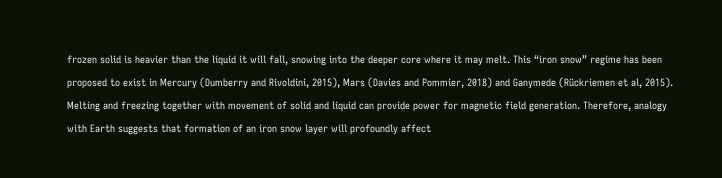frozen solid is heavier than the liquid it will fall, snowing into the deeper core where it may melt. This “iron snow” regime has been proposed to exist in Mercury (Dumberry and Rivoldini, 2015), Mars (Davies and Pommier, 2018) and Ganymede (Rückriemen et al, 2015). Melting and freezing together with movement of solid and liquid can provide power for magnetic field generation. Therefore, analogy with Earth suggests that formation of an iron snow layer will profoundly affect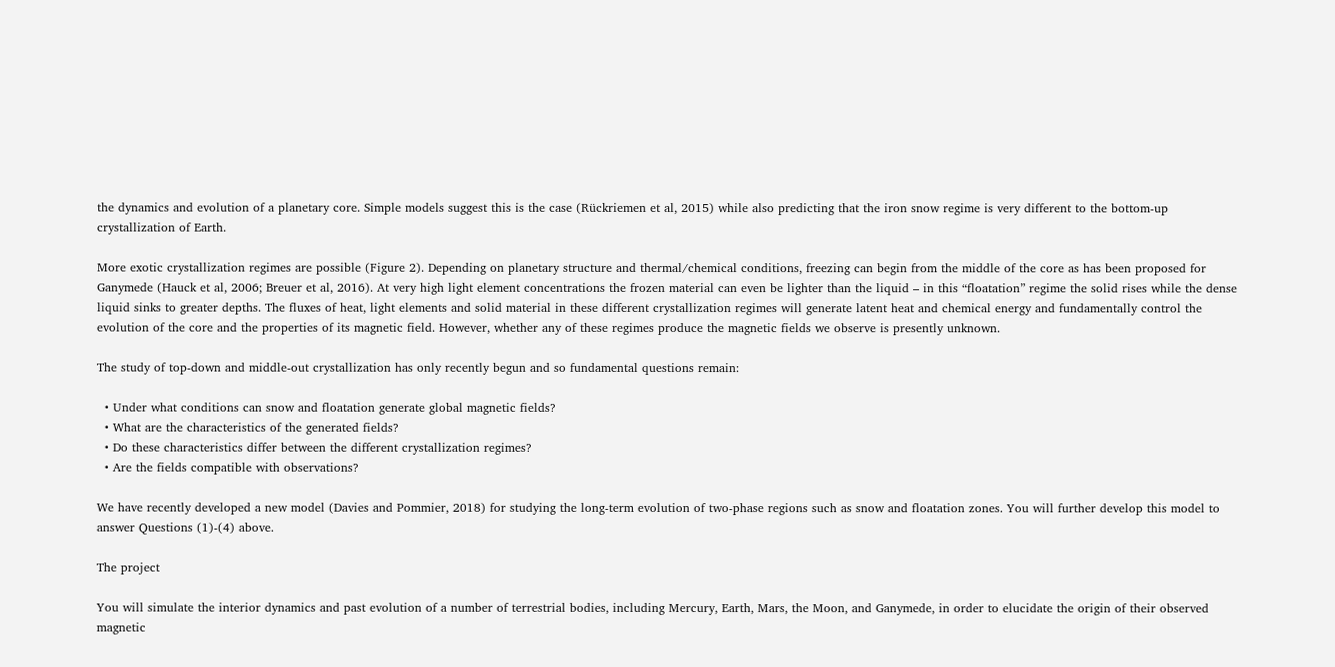the dynamics and evolution of a planetary core. Simple models suggest this is the case (Rückriemen et al, 2015) while also predicting that the iron snow regime is very different to the bottom-up crystallization of Earth.

More exotic crystallization regimes are possible (Figure 2). Depending on planetary structure and thermal/chemical conditions, freezing can begin from the middle of the core as has been proposed for Ganymede (Hauck et al, 2006; Breuer et al, 2016). At very high light element concentrations the frozen material can even be lighter than the liquid – in this “floatation” regime the solid rises while the dense liquid sinks to greater depths. The fluxes of heat, light elements and solid material in these different crystallization regimes will generate latent heat and chemical energy and fundamentally control the evolution of the core and the properties of its magnetic field. However, whether any of these regimes produce the magnetic fields we observe is presently unknown.

The study of top-down and middle-out crystallization has only recently begun and so fundamental questions remain:

  • Under what conditions can snow and floatation generate global magnetic fields?
  • What are the characteristics of the generated fields?
  • Do these characteristics differ between the different crystallization regimes?
  • Are the fields compatible with observations?

We have recently developed a new model (Davies and Pommier, 2018) for studying the long-term evolution of two-phase regions such as snow and floatation zones. You will further develop this model to answer Questions (1)-(4) above.

The project

You will simulate the interior dynamics and past evolution of a number of terrestrial bodies, including Mercury, Earth, Mars, the Moon, and Ganymede, in order to elucidate the origin of their observed magnetic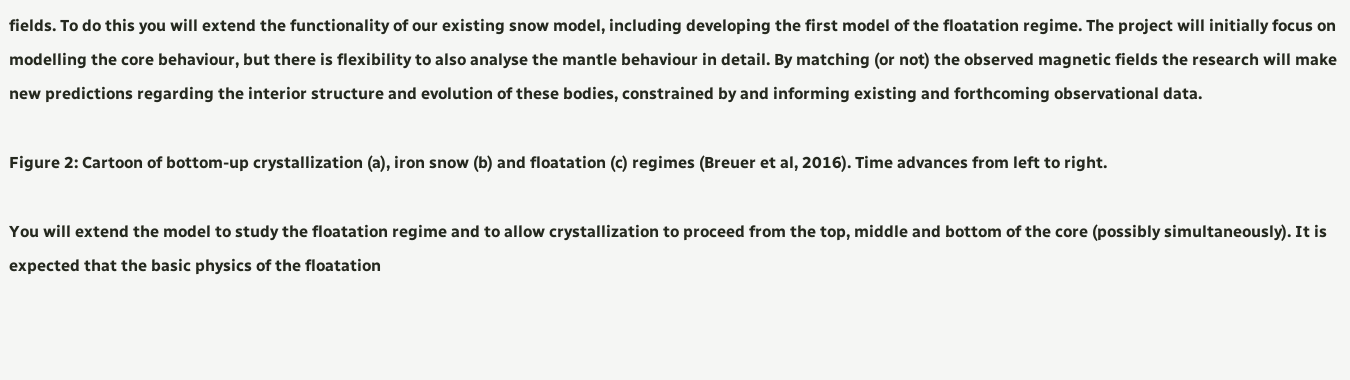fields. To do this you will extend the functionality of our existing snow model, including developing the first model of the floatation regime. The project will initially focus on modelling the core behaviour, but there is flexibility to also analyse the mantle behaviour in detail. By matching (or not) the observed magnetic fields the research will make new predictions regarding the interior structure and evolution of these bodies, constrained by and informing existing and forthcoming observational data.

Figure 2: Cartoon of bottom-up crystallization (a), iron snow (b) and floatation (c) regimes (Breuer et al, 2016). Time advances from left to right.

You will extend the model to study the floatation regime and to allow crystallization to proceed from the top, middle and bottom of the core (possibly simultaneously). It is expected that the basic physics of the floatation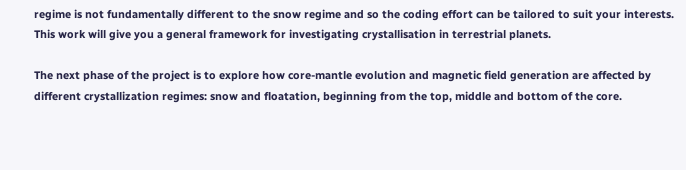regime is not fundamentally different to the snow regime and so the coding effort can be tailored to suit your interests. This work will give you a general framework for investigating crystallisation in terrestrial planets.

The next phase of the project is to explore how core-mantle evolution and magnetic field generation are affected by different crystallization regimes: snow and floatation, beginning from the top, middle and bottom of the core.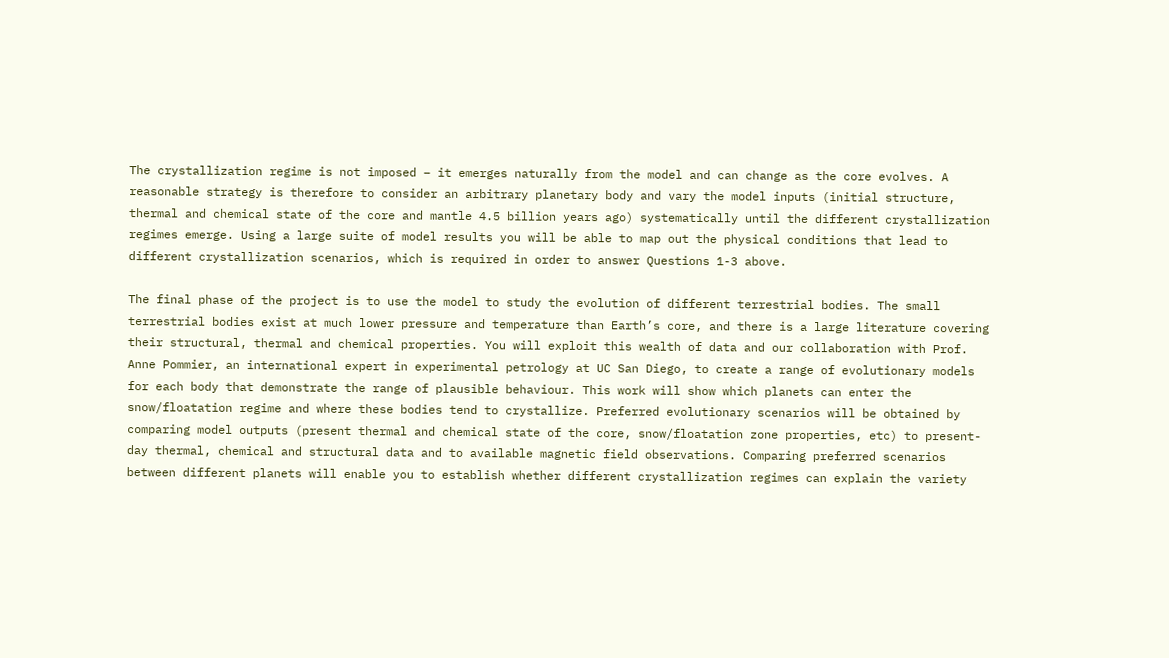The crystallization regime is not imposed – it emerges naturally from the model and can change as the core evolves. A reasonable strategy is therefore to consider an arbitrary planetary body and vary the model inputs (initial structure, thermal and chemical state of the core and mantle 4.5 billion years ago) systematically until the different crystallization regimes emerge. Using a large suite of model results you will be able to map out the physical conditions that lead to different crystallization scenarios, which is required in order to answer Questions 1-3 above.

The final phase of the project is to use the model to study the evolution of different terrestrial bodies. The small terrestrial bodies exist at much lower pressure and temperature than Earth’s core, and there is a large literature covering their structural, thermal and chemical properties. You will exploit this wealth of data and our collaboration with Prof. Anne Pommier, an international expert in experimental petrology at UC San Diego, to create a range of evolutionary models for each body that demonstrate the range of plausible behaviour. This work will show which planets can enter the snow/floatation regime and where these bodies tend to crystallize. Preferred evolutionary scenarios will be obtained by comparing model outputs (present thermal and chemical state of the core, snow/floatation zone properties, etc) to present-day thermal, chemical and structural data and to available magnetic field observations. Comparing preferred scenarios between different planets will enable you to establish whether different crystallization regimes can explain the variety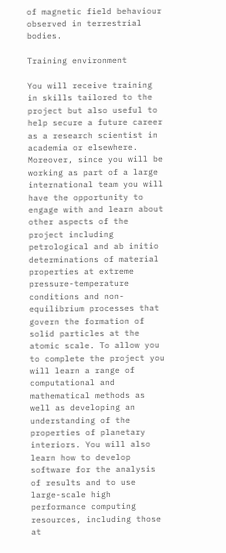of magnetic field behaviour observed in terrestrial bodies.

Training environment

You will receive training in skills tailored to the project but also useful to help secure a future career as a research scientist in academia or elsewhere. Moreover, since you will be working as part of a large international team you will have the opportunity to engage with and learn about other aspects of the project including petrological and ab initio determinations of material properties at extreme pressure-temperature conditions and non-equilibrium processes that govern the formation of solid particles at the atomic scale. To allow you to complete the project you will learn a range of computational and mathematical methods as well as developing an understanding of the properties of planetary interiors. You will also learn how to develop software for the analysis of results and to use large-scale high performance computing resources, including those at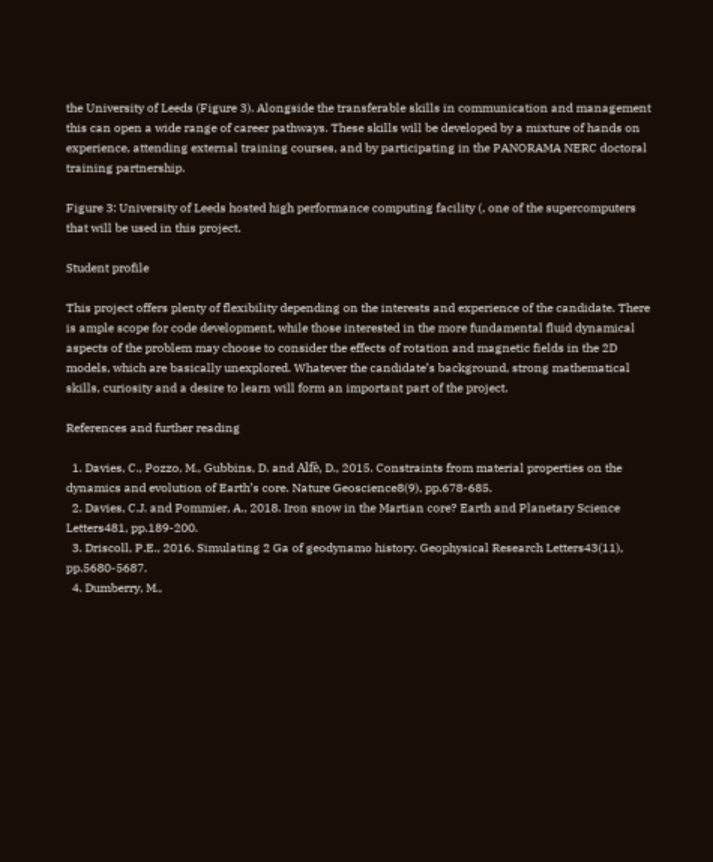the University of Leeds (Figure 3). Alongside the transferable skills in communication and management this can open a wide range of career pathways. These skills will be developed by a mixture of hands on experience, attending external training courses, and by participating in the PANORAMA NERC doctoral training partnership.

Figure 3: University of Leeds hosted high performance computing facility (, one of the supercomputers that will be used in this project.

Student profile

This project offers plenty of flexibility depending on the interests and experience of the candidate. There is ample scope for code development, while those interested in the more fundamental fluid dynamical aspects of the problem may choose to consider the effects of rotation and magnetic fields in the 2D models, which are basically unexplored. Whatever the candidate’s background, strong mathematical skills, curiosity and a desire to learn will form an important part of the project.

References and further reading

  1. Davies, C., Pozzo, M., Gubbins, D. and Alfè, D., 2015. Constraints from material properties on the dynamics and evolution of Earth’s core. Nature Geoscience8(9), pp.678-685.
  2. Davies, C.J. and Pommier, A., 2018. Iron snow in the Martian core? Earth and Planetary Science Letters481, pp.189-200.
  3. Driscoll, P.E., 2016. Simulating 2 Ga of geodynamo history. Geophysical Research Letters43(11), pp.5680-5687.
  4. Dumberry, M.,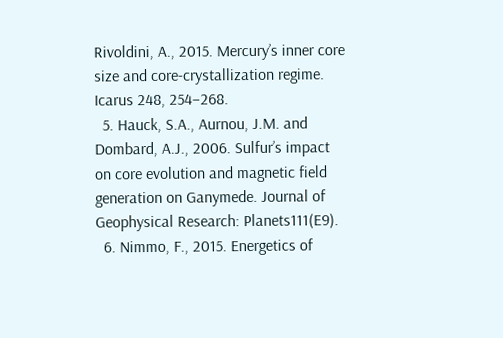Rivoldini, A., 2015. Mercury’s inner core size and core-crystallization regime. Icarus 248, 254–268.
  5. Hauck, S.A., Aurnou, J.M. and Dombard, A.J., 2006. Sulfur’s impact on core evolution and magnetic field generation on Ganymede. Journal of Geophysical Research: Planets111(E9).
  6. Nimmo, F., 2015. Energetics of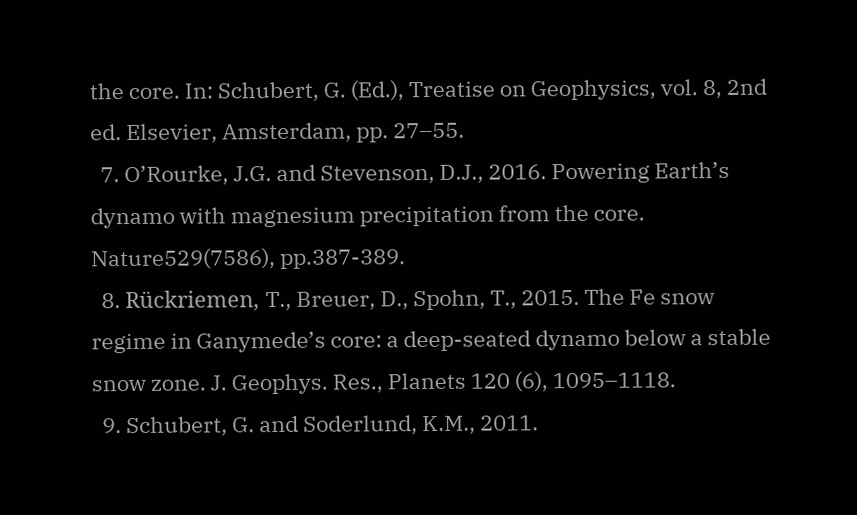the core. In: Schubert, G. (Ed.), Treatise on Geophysics, vol. 8, 2nd ed. Elsevier, Amsterdam, pp. 27–55.
  7. O’Rourke, J.G. and Stevenson, D.J., 2016. Powering Earth’s dynamo with magnesium precipitation from the core. Nature529(7586), pp.387-389.
  8. Rückriemen, T., Breuer, D., Spohn, T., 2015. The Fe snow regime in Ganymede’s core: a deep-seated dynamo below a stable snow zone. J. Geophys. Res., Planets 120 (6), 1095–1118.
  9. Schubert, G. and Soderlund, K.M., 2011.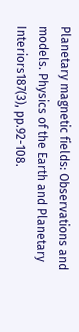Planetary magnetic fields: Observations and models. Physics of the Earth and Planetary Interiors187(3), pp.92-108.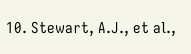10. Stewart, A.J., et al.,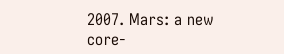2007. Mars: a new core-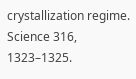crystallization regime. Science 316, 1323–1325.